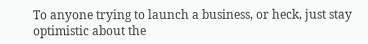To anyone trying to launch a business, or heck, just stay optimistic about the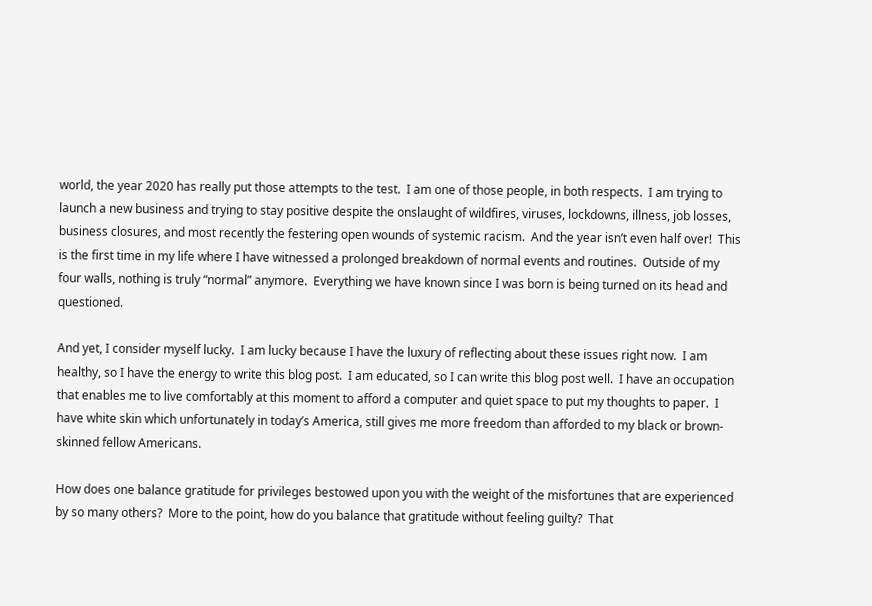world, the year 2020 has really put those attempts to the test.  I am one of those people, in both respects.  I am trying to launch a new business and trying to stay positive despite the onslaught of wildfires, viruses, lockdowns, illness, job losses, business closures, and most recently the festering open wounds of systemic racism.  And the year isn’t even half over!  This is the first time in my life where I have witnessed a prolonged breakdown of normal events and routines.  Outside of my four walls, nothing is truly “normal” anymore.  Everything we have known since I was born is being turned on its head and questioned.

And yet, I consider myself lucky.  I am lucky because I have the luxury of reflecting about these issues right now.  I am healthy, so I have the energy to write this blog post.  I am educated, so I can write this blog post well.  I have an occupation that enables me to live comfortably at this moment to afford a computer and quiet space to put my thoughts to paper.  I have white skin which unfortunately in today’s America, still gives me more freedom than afforded to my black or brown-skinned fellow Americans.

How does one balance gratitude for privileges bestowed upon you with the weight of the misfortunes that are experienced by so many others?  More to the point, how do you balance that gratitude without feeling guilty?  That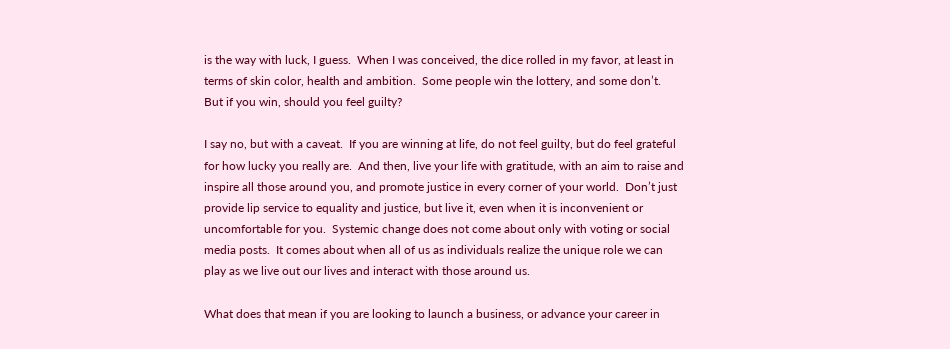is the way with luck, I guess.  When I was conceived, the dice rolled in my favor, at least in terms of skin color, health and ambition.  Some people win the lottery, and some don’t.  But if you win, should you feel guilty?

I say no, but with a caveat.  If you are winning at life, do not feel guilty, but do feel grateful for how lucky you really are.  And then, live your life with gratitude, with an aim to raise and inspire all those around you, and promote justice in every corner of your world.  Don’t just provide lip service to equality and justice, but live it, even when it is inconvenient or uncomfortable for you.  Systemic change does not come about only with voting or social media posts.  It comes about when all of us as individuals realize the unique role we can play as we live out our lives and interact with those around us.

What does that mean if you are looking to launch a business, or advance your career in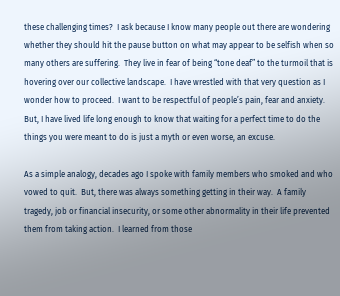these challenging times?  I ask because I know many people out there are wondering whether they should hit the pause button on what may appear to be selfish when so many others are suffering.  They live in fear of being “tone deaf” to the turmoil that is hovering over our collective landscape.  I have wrestled with that very question as I wonder how to proceed.  I want to be respectful of people’s pain, fear and anxiety.  But, I have lived life long enough to know that waiting for a perfect time to do the things you were meant to do is just a myth or even worse, an excuse.

As a simple analogy, decades ago I spoke with family members who smoked and who vowed to quit.  But, there was always something getting in their way.  A family tragedy, job or financial insecurity, or some other abnormality in their life prevented them from taking action.  I learned from those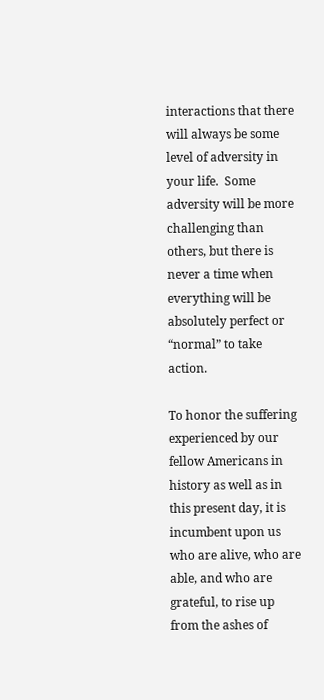interactions that there will always be some level of adversity in your life.  Some adversity will be more challenging than others, but there is never a time when everything will be absolutely perfect or “normal” to take action.

To honor the suffering experienced by our fellow Americans in history as well as in this present day, it is incumbent upon us who are alive, who are able, and who are grateful, to rise up from the ashes of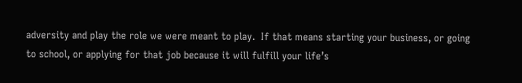adversity and play the role we were meant to play.  If that means starting your business, or going to school, or applying for that job because it will fulfill your life’s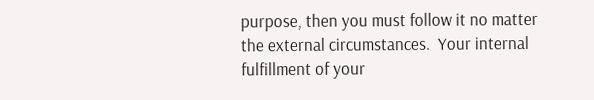purpose, then you must follow it no matter the external circumstances.  Your internal fulfillment of your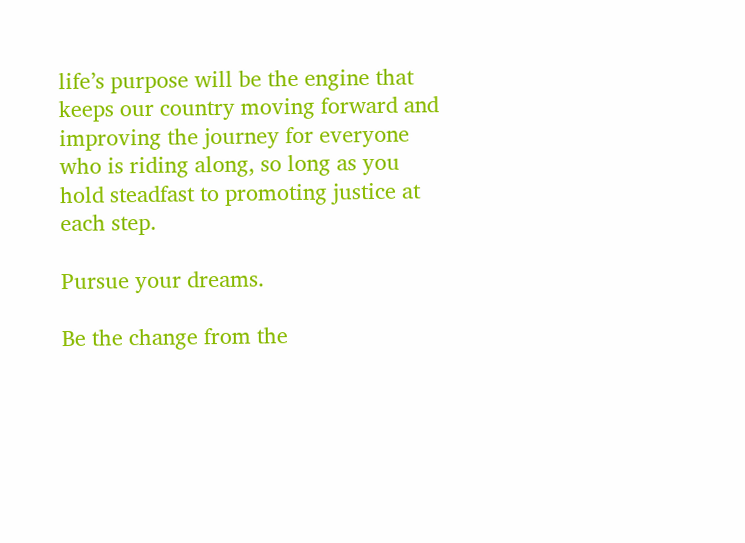life’s purpose will be the engine that keeps our country moving forward and improving the journey for everyone who is riding along, so long as you hold steadfast to promoting justice at each step.

Pursue your dreams.

Be the change from the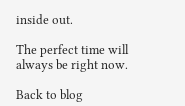inside out.

The perfect time will always be right now.

Back to blog